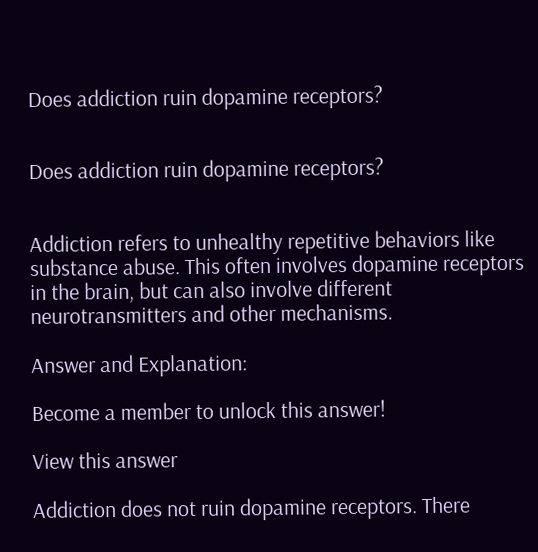Does addiction ruin dopamine receptors?


Does addiction ruin dopamine receptors?


Addiction refers to unhealthy repetitive behaviors like substance abuse. This often involves dopamine receptors in the brain, but can also involve different neurotransmitters and other mechanisms.

Answer and Explanation:

Become a member to unlock this answer!

View this answer

Addiction does not ruin dopamine receptors. There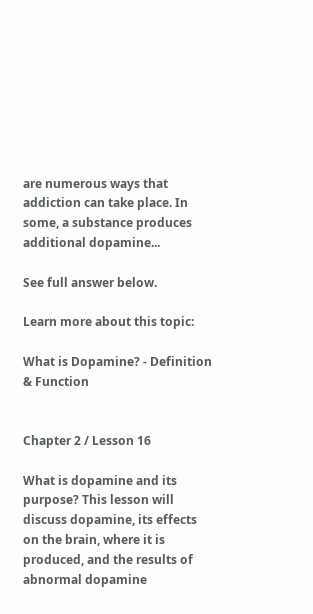are numerous ways that addiction can take place. In some, a substance produces additional dopamine...

See full answer below.

Learn more about this topic:

What is Dopamine? - Definition & Function


Chapter 2 / Lesson 16

What is dopamine and its purpose? This lesson will discuss dopamine, its effects on the brain, where it is produced, and the results of abnormal dopamine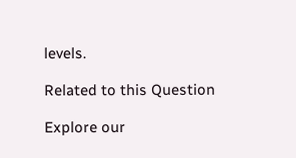levels.

Related to this Question

Explore our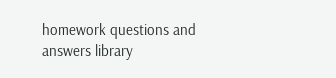homework questions and answers library